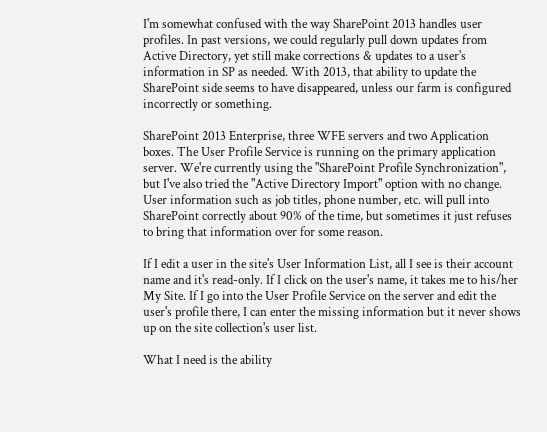I'm somewhat confused with the way SharePoint 2013 handles user profiles. In past versions, we could regularly pull down updates from Active Directory, yet still make corrections & updates to a user's information in SP as needed. With 2013, that ability to update the SharePoint side seems to have disappeared, unless our farm is configured incorrectly or something.

SharePoint 2013 Enterprise, three WFE servers and two Application boxes. The User Profile Service is running on the primary application server. We're currently using the "SharePoint Profile Synchronization", but I've also tried the "Active Directory Import" option with no change. User information such as job titles, phone number, etc. will pull into SharePoint correctly about 90% of the time, but sometimes it just refuses to bring that information over for some reason.

If I edit a user in the site's User Information List, all I see is their account name and it's read-only. If I click on the user's name, it takes me to his/her My Site. If I go into the User Profile Service on the server and edit the user's profile there, I can enter the missing information but it never shows up on the site collection's user list.

What I need is the ability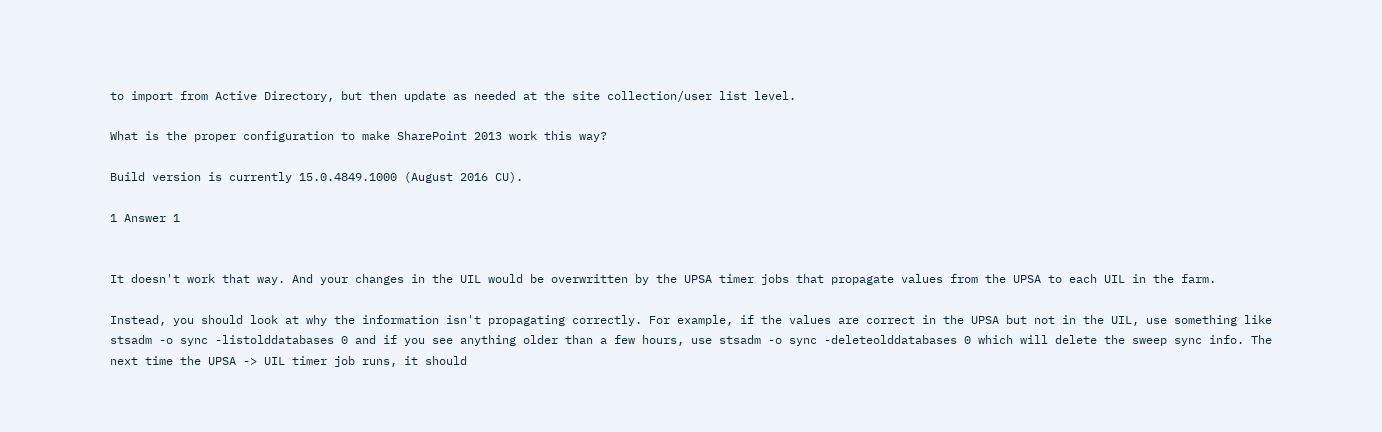to import from Active Directory, but then update as needed at the site collection/user list level.

What is the proper configuration to make SharePoint 2013 work this way?

Build version is currently 15.0.4849.1000 (August 2016 CU).

1 Answer 1


It doesn't work that way. And your changes in the UIL would be overwritten by the UPSA timer jobs that propagate values from the UPSA to each UIL in the farm.

Instead, you should look at why the information isn't propagating correctly. For example, if the values are correct in the UPSA but not in the UIL, use something like stsadm -o sync -listolddatabases 0 and if you see anything older than a few hours, use stsadm -o sync -deleteolddatabases 0 which will delete the sweep sync info. The next time the UPSA -> UIL timer job runs, it should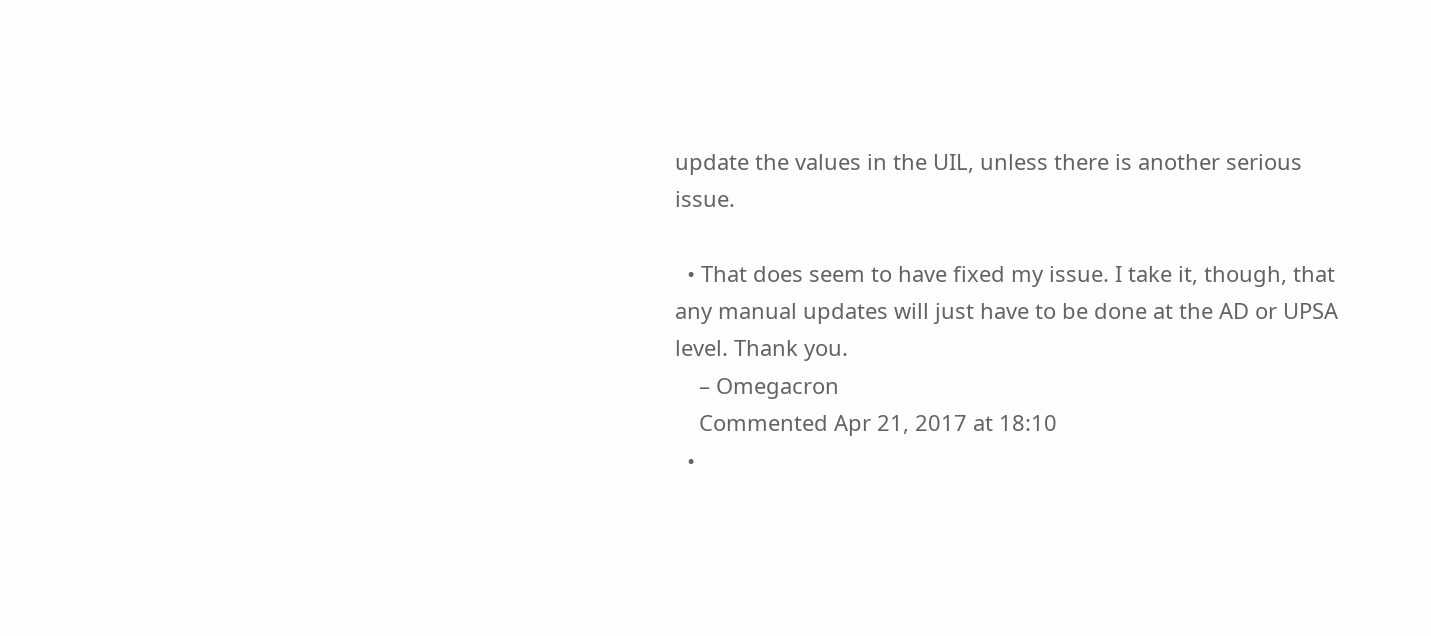update the values in the UIL, unless there is another serious issue.

  • That does seem to have fixed my issue. I take it, though, that any manual updates will just have to be done at the AD or UPSA level. Thank you.
    – Omegacron
    Commented Apr 21, 2017 at 18:10
  •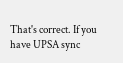That's correct. If you have UPSA sync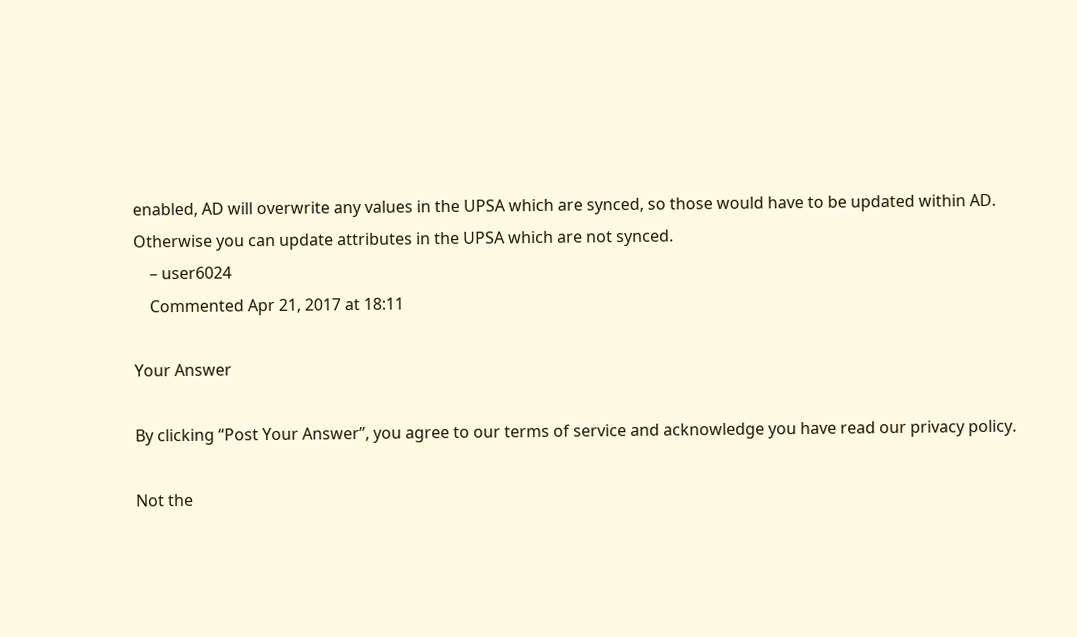enabled, AD will overwrite any values in the UPSA which are synced, so those would have to be updated within AD. Otherwise you can update attributes in the UPSA which are not synced.
    – user6024
    Commented Apr 21, 2017 at 18:11

Your Answer

By clicking “Post Your Answer”, you agree to our terms of service and acknowledge you have read our privacy policy.

Not the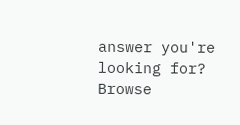answer you're looking for? Browse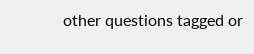other questions tagged or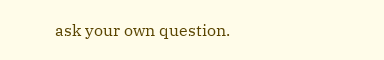ask your own question.